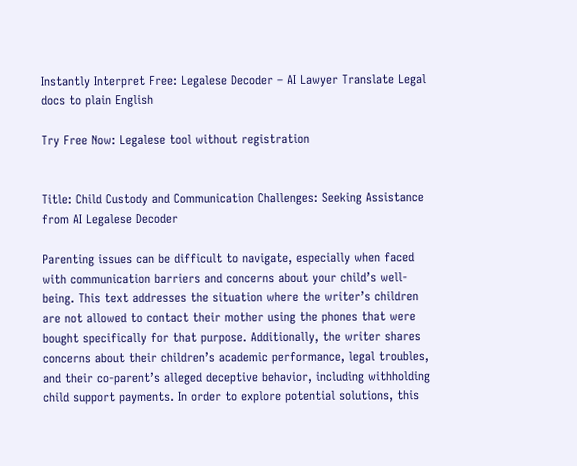Instantly Interpret Free: Legalese Decoder – AI Lawyer Translate Legal docs to plain English

Try Free Now: Legalese tool without registration


Title: Child Custody and Communication Challenges: Seeking Assistance from AI Legalese Decoder

Parenting issues can be difficult to navigate, especially when faced with communication barriers and concerns about your child’s well-being. This text addresses the situation where the writer’s children are not allowed to contact their mother using the phones that were bought specifically for that purpose. Additionally, the writer shares concerns about their children’s academic performance, legal troubles, and their co-parent’s alleged deceptive behavior, including withholding child support payments. In order to explore potential solutions, this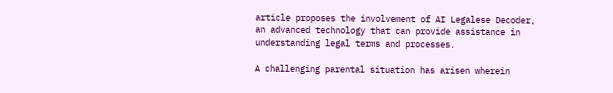article proposes the involvement of AI Legalese Decoder, an advanced technology that can provide assistance in understanding legal terms and processes.

A challenging parental situation has arisen wherein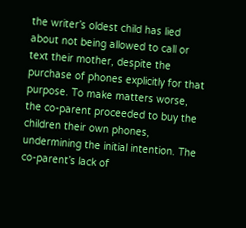the writer’s oldest child has lied about not being allowed to call or text their mother, despite the purchase of phones explicitly for that purpose. To make matters worse, the co-parent proceeded to buy the children their own phones, undermining the initial intention. The co-parent’s lack of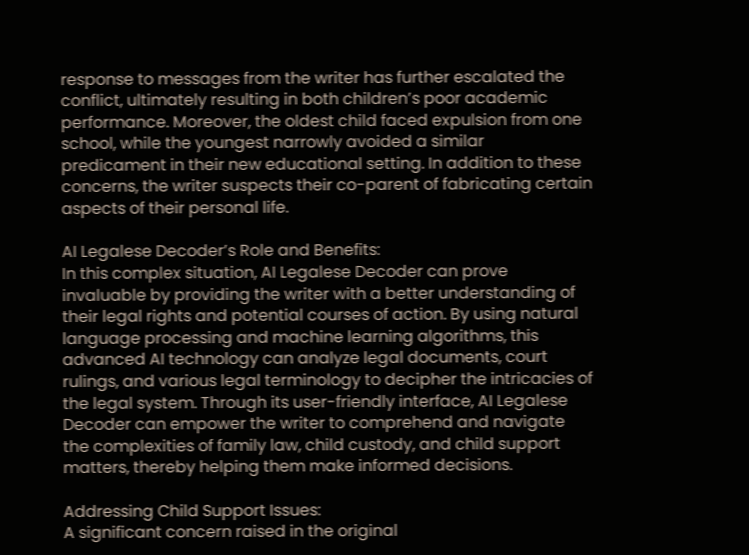response to messages from the writer has further escalated the conflict, ultimately resulting in both children’s poor academic performance. Moreover, the oldest child faced expulsion from one school, while the youngest narrowly avoided a similar predicament in their new educational setting. In addition to these concerns, the writer suspects their co-parent of fabricating certain aspects of their personal life.

AI Legalese Decoder’s Role and Benefits:
In this complex situation, AI Legalese Decoder can prove invaluable by providing the writer with a better understanding of their legal rights and potential courses of action. By using natural language processing and machine learning algorithms, this advanced AI technology can analyze legal documents, court rulings, and various legal terminology to decipher the intricacies of the legal system. Through its user-friendly interface, AI Legalese Decoder can empower the writer to comprehend and navigate the complexities of family law, child custody, and child support matters, thereby helping them make informed decisions.

Addressing Child Support Issues:
A significant concern raised in the original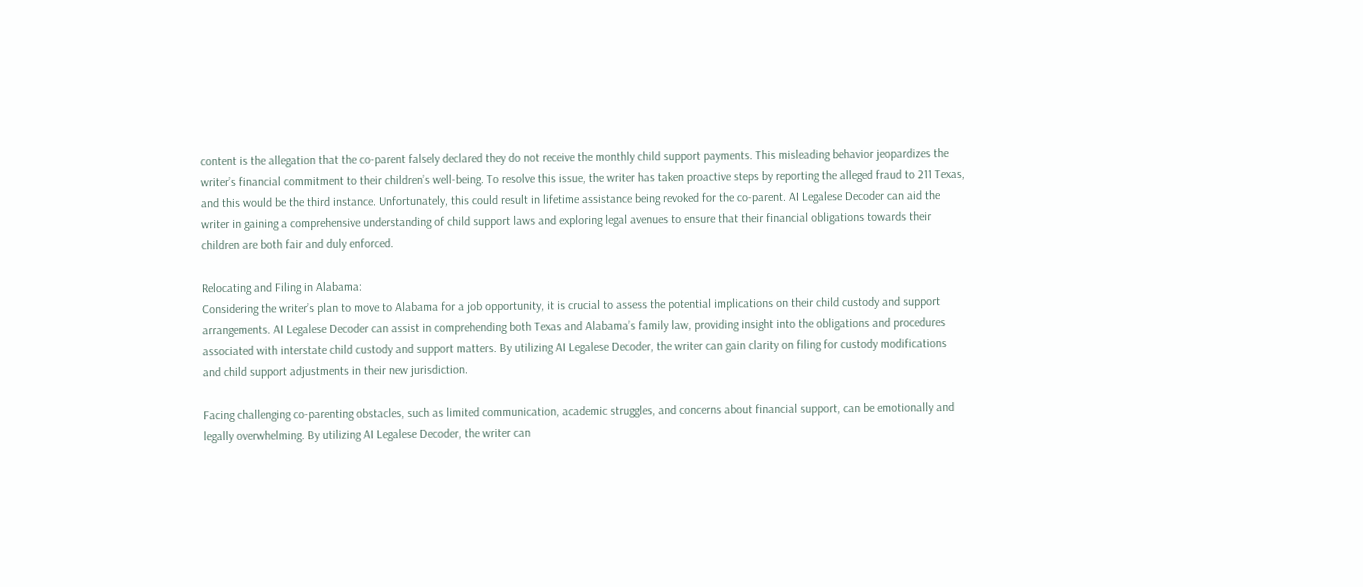content is the allegation that the co-parent falsely declared they do not receive the monthly child support payments. This misleading behavior jeopardizes the writer’s financial commitment to their children’s well-being. To resolve this issue, the writer has taken proactive steps by reporting the alleged fraud to 211 Texas, and this would be the third instance. Unfortunately, this could result in lifetime assistance being revoked for the co-parent. AI Legalese Decoder can aid the writer in gaining a comprehensive understanding of child support laws and exploring legal avenues to ensure that their financial obligations towards their children are both fair and duly enforced.

Relocating and Filing in Alabama:
Considering the writer’s plan to move to Alabama for a job opportunity, it is crucial to assess the potential implications on their child custody and support arrangements. AI Legalese Decoder can assist in comprehending both Texas and Alabama’s family law, providing insight into the obligations and procedures associated with interstate child custody and support matters. By utilizing AI Legalese Decoder, the writer can gain clarity on filing for custody modifications and child support adjustments in their new jurisdiction.

Facing challenging co-parenting obstacles, such as limited communication, academic struggles, and concerns about financial support, can be emotionally and legally overwhelming. By utilizing AI Legalese Decoder, the writer can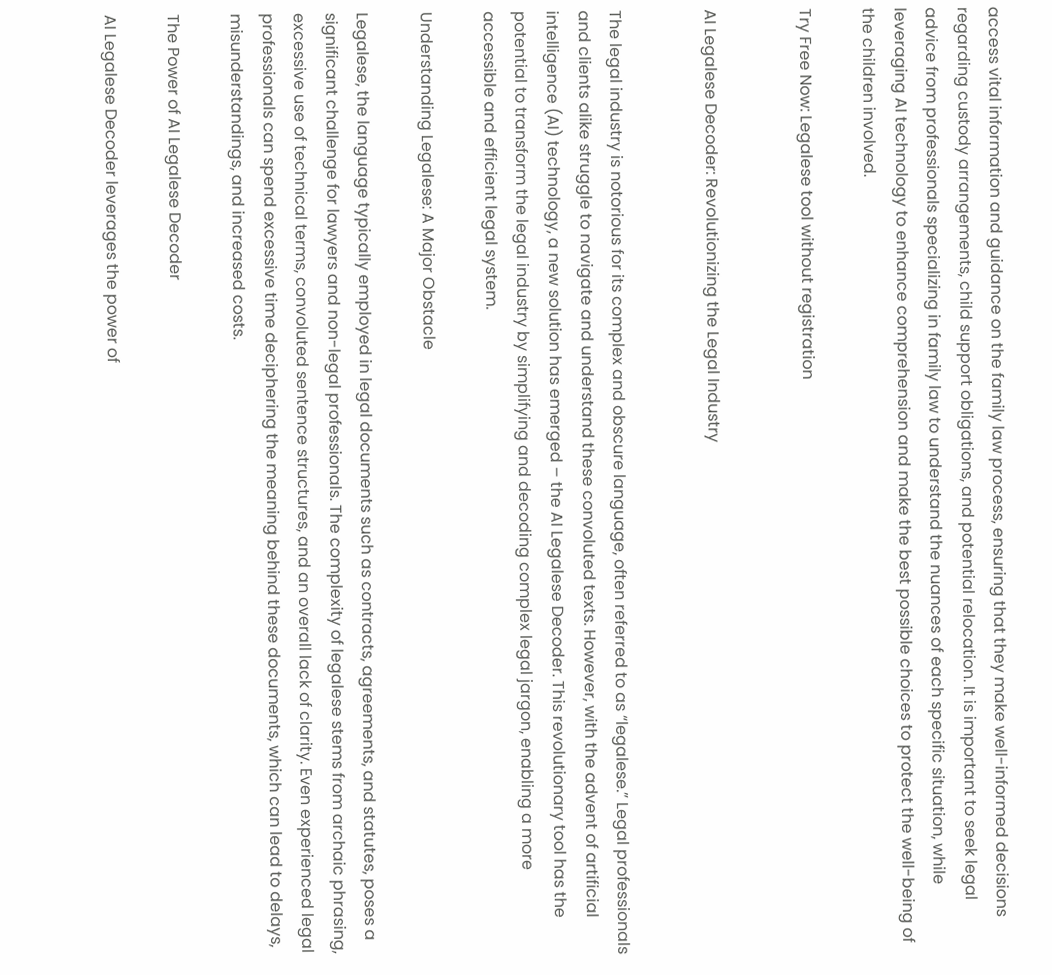access vital information and guidance on the family law process, ensuring that they make well-informed decisions regarding custody arrangements, child support obligations, and potential relocation. It is important to seek legal advice from professionals specializing in family law to understand the nuances of each specific situation, while leveraging AI technology to enhance comprehension and make the best possible choices to protect the well-being of the children involved.

Try Free Now: Legalese tool without registration


AI Legalese Decoder: Revolutionizing the Legal Industry


The legal industry is notorious for its complex and obscure language, often referred to as “legalese.” Legal professionals and clients alike struggle to navigate and understand these convoluted texts. However, with the advent of artificial intelligence (AI) technology, a new solution has emerged – the AI Legalese Decoder. This revolutionary tool has the potential to transform the legal industry by simplifying and decoding complex legal jargon, enabling a more accessible and efficient legal system.

Understanding Legalese: A Major Obstacle

Legalese, the language typically employed in legal documents such as contracts, agreements, and statutes, poses a significant challenge for lawyers and non-legal professionals. The complexity of legalese stems from archaic phrasing, excessive use of technical terms, convoluted sentence structures, and an overall lack of clarity. Even experienced legal professionals can spend excessive time deciphering the meaning behind these documents, which can lead to delays, misunderstandings, and increased costs.

The Power of AI Legalese Decoder

AI Legalese Decoder leverages the power of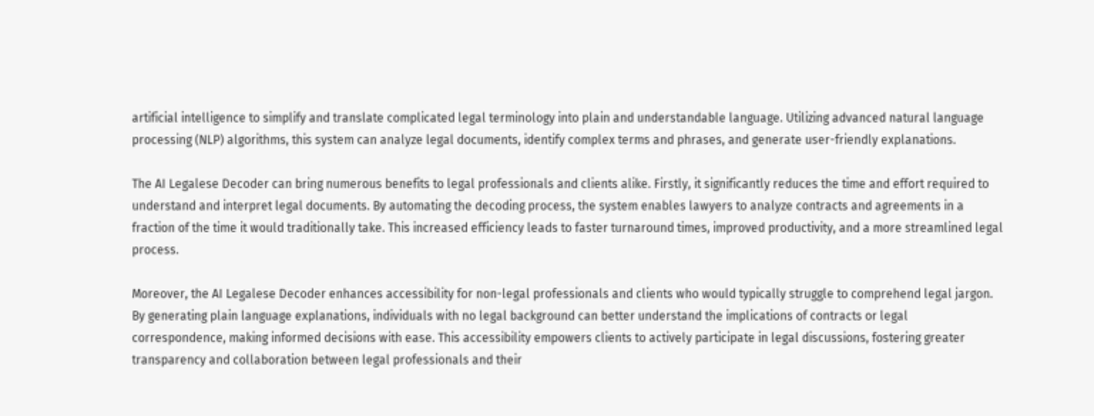artificial intelligence to simplify and translate complicated legal terminology into plain and understandable language. Utilizing advanced natural language processing (NLP) algorithms, this system can analyze legal documents, identify complex terms and phrases, and generate user-friendly explanations.

The AI Legalese Decoder can bring numerous benefits to legal professionals and clients alike. Firstly, it significantly reduces the time and effort required to understand and interpret legal documents. By automating the decoding process, the system enables lawyers to analyze contracts and agreements in a fraction of the time it would traditionally take. This increased efficiency leads to faster turnaround times, improved productivity, and a more streamlined legal process.

Moreover, the AI Legalese Decoder enhances accessibility for non-legal professionals and clients who would typically struggle to comprehend legal jargon. By generating plain language explanations, individuals with no legal background can better understand the implications of contracts or legal correspondence, making informed decisions with ease. This accessibility empowers clients to actively participate in legal discussions, fostering greater transparency and collaboration between legal professionals and their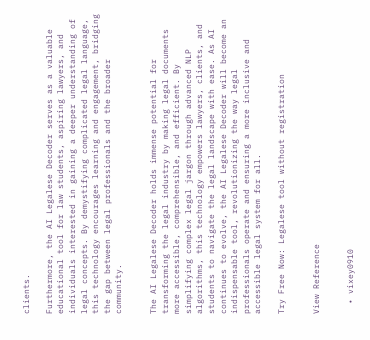clients.

Furthermore, the AI Legalese Decoder serves as a valuable educational tool for law students, aspiring lawyers, and individuals interested in gaining a deeper understanding of legal concepts. By demystifying complicated legal language, this technology encourages learning and engagement, bridging the gap between legal professionals and the broader community.


The AI Legalese Decoder holds immense potential for transforming the legal industry by making legal documents more accessible, comprehensible, and efficient. By simplifying complex legal jargon through advanced NLP algorithms, this technology empowers lawyers, clients, and students to navigate the legal landscape with ease. As AI continues to evolve, the AI Legalese Decoder will become an indispensable tool, revolutionizing the way legal professionals operate and ensuring a more inclusive and accessible legal system for all.

Try Free Now: Legalese tool without registration


View Reference


  • vixey0910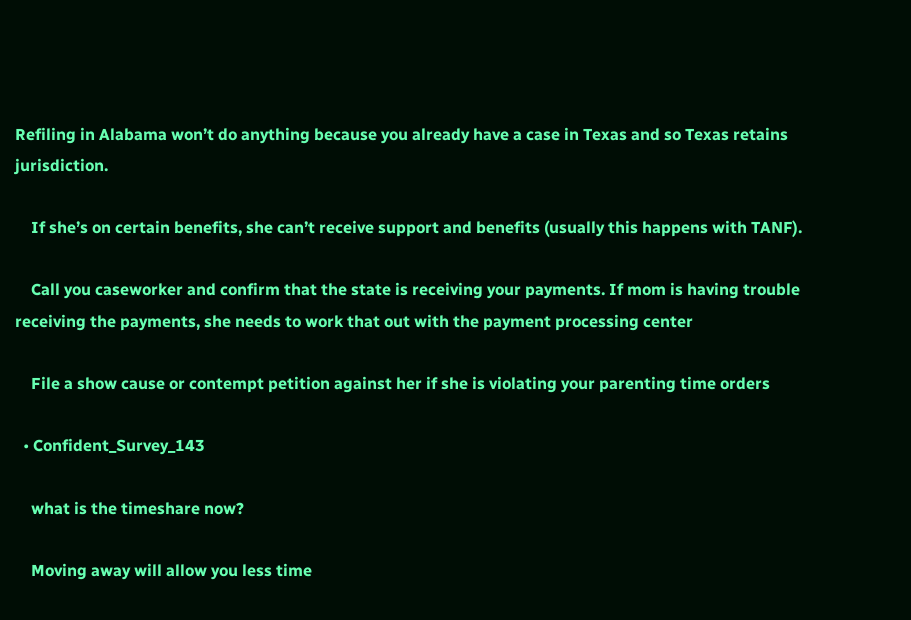Refiling in Alabama won’t do anything because you already have a case in Texas and so Texas retains jurisdiction.

    If she’s on certain benefits, she can’t receive support and benefits (usually this happens with TANF).

    Call you caseworker and confirm that the state is receiving your payments. If mom is having trouble receiving the payments, she needs to work that out with the payment processing center

    File a show cause or contempt petition against her if she is violating your parenting time orders

  • Confident_Survey_143

    what is the timeshare now?

    Moving away will allow you less time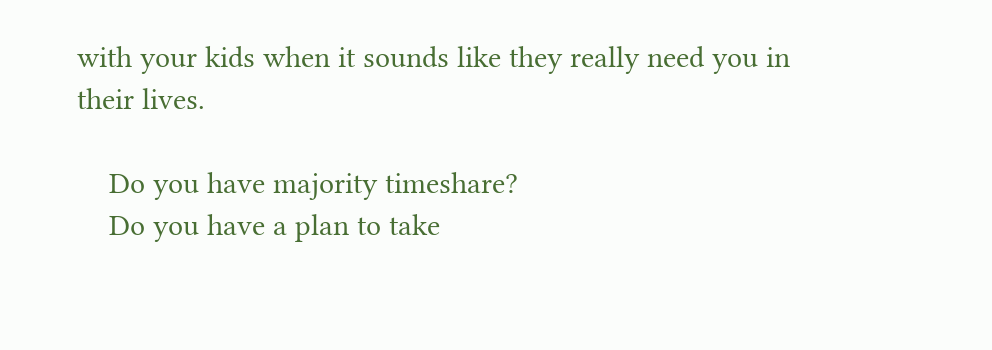with your kids when it sounds like they really need you in their lives.

    Do you have majority timeshare?
    Do you have a plan to take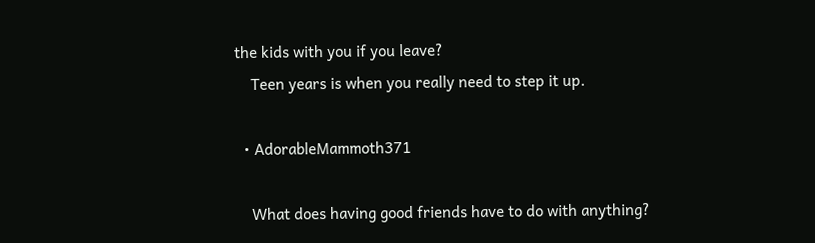the kids with you if you leave?
    Teen years is when you really need to step it up.

  • AdorableMammoth371

    What does having good friends have to do with anything?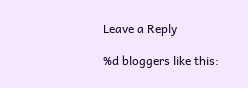Leave a Reply

%d bloggers like this: